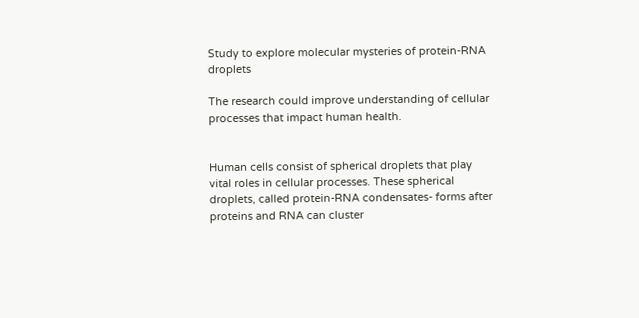Study to explore molecular mysteries of protein-RNA droplets

The research could improve understanding of cellular processes that impact human health.


Human cells consist of spherical droplets that play vital roles in cellular processes. These spherical droplets, called protein-RNA condensates- forms after proteins and RNA can cluster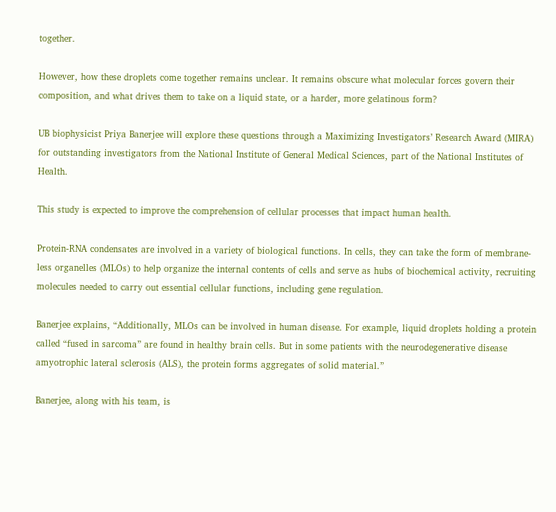together.

However, how these droplets come together remains unclear. It remains obscure what molecular forces govern their composition, and what drives them to take on a liquid state, or a harder, more gelatinous form?

UB biophysicist Priya Banerjee will explore these questions through a Maximizing Investigators’ Research Award (MIRA) for outstanding investigators from the National Institute of General Medical Sciences, part of the National Institutes of Health.

This study is expected to improve the comprehension of cellular processes that impact human health.

Protein-RNA condensates are involved in a variety of biological functions. In cells, they can take the form of membrane-less organelles (MLOs) to help organize the internal contents of cells and serve as hubs of biochemical activity, recruiting molecules needed to carry out essential cellular functions, including gene regulation.

Banerjee explains, “Additionally, MLOs can be involved in human disease. For example, liquid droplets holding a protein called “fused in sarcoma” are found in healthy brain cells. But in some patients with the neurodegenerative disease amyotrophic lateral sclerosis (ALS), the protein forms aggregates of solid material.”

Banerjee, along with his team, is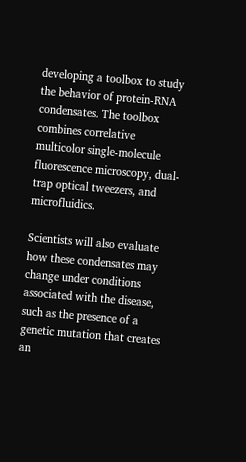developing a toolbox to study the behavior of protein-RNA condensates. The toolbox combines correlative multicolor single-molecule fluorescence microscopy, dual-trap optical tweezers, and microfluidics.

Scientists will also evaluate how these condensates may change under conditions associated with the disease, such as the presence of a genetic mutation that creates an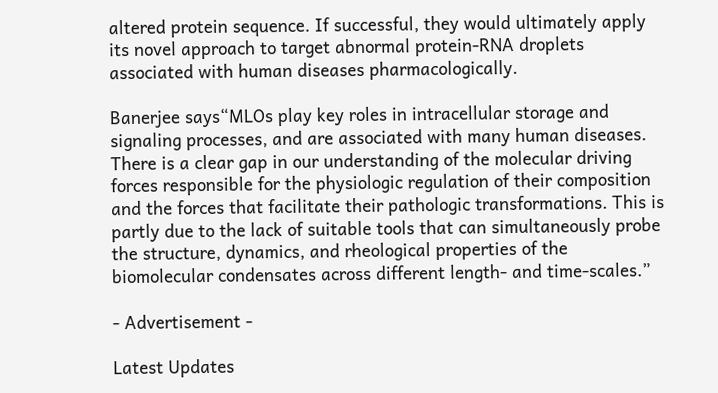altered protein sequence. If successful, they would ultimately apply its novel approach to target abnormal protein-RNA droplets associated with human diseases pharmacologically.

Banerjee says“MLOs play key roles in intracellular storage and signaling processes, and are associated with many human diseases. There is a clear gap in our understanding of the molecular driving forces responsible for the physiologic regulation of their composition and the forces that facilitate their pathologic transformations. This is partly due to the lack of suitable tools that can simultaneously probe the structure, dynamics, and rheological properties of the biomolecular condensates across different length- and time-scales.”

- Advertisement -

Latest Updates